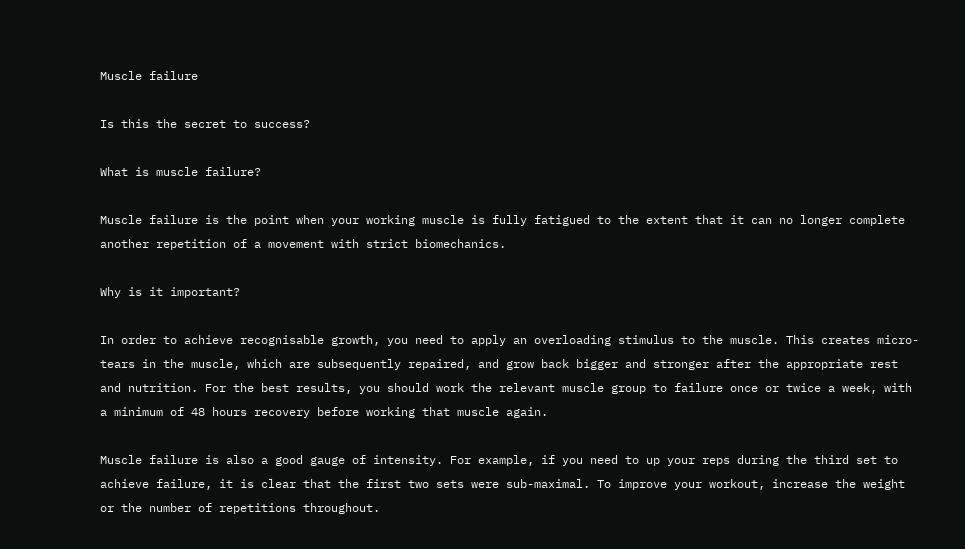Muscle failure

Is this the secret to success?

What is muscle failure?

Muscle failure is the point when your working muscle is fully fatigued to the extent that it can no longer complete another repetition of a movement with strict biomechanics.

Why is it important?

In order to achieve recognisable growth, you need to apply an overloading stimulus to the muscle. This creates micro-tears in the muscle, which are subsequently repaired, and grow back bigger and stronger after the appropriate rest and nutrition. For the best results, you should work the relevant muscle group to failure once or twice a week, with a minimum of 48 hours recovery before working that muscle again.

Muscle failure is also a good gauge of intensity. For example, if you need to up your reps during the third set to achieve failure, it is clear that the first two sets were sub-maximal. To improve your workout, increase the weight or the number of repetitions throughout.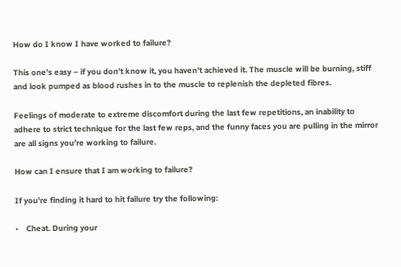How do I know I have worked to failure?

This one’s easy – if you don’t know it, you haven’t achieved it. The muscle will be burning, stiff and look pumped as blood rushes in to the muscle to replenish the depleted fibres.

Feelings of moderate to extreme discomfort during the last few repetitions, an inability to adhere to strict technique for the last few reps, and the funny faces you are pulling in the mirror are all signs you’re working to failure.

How can I ensure that I am working to failure?

If you’re finding it hard to hit failure try the following:

•    Cheat. During your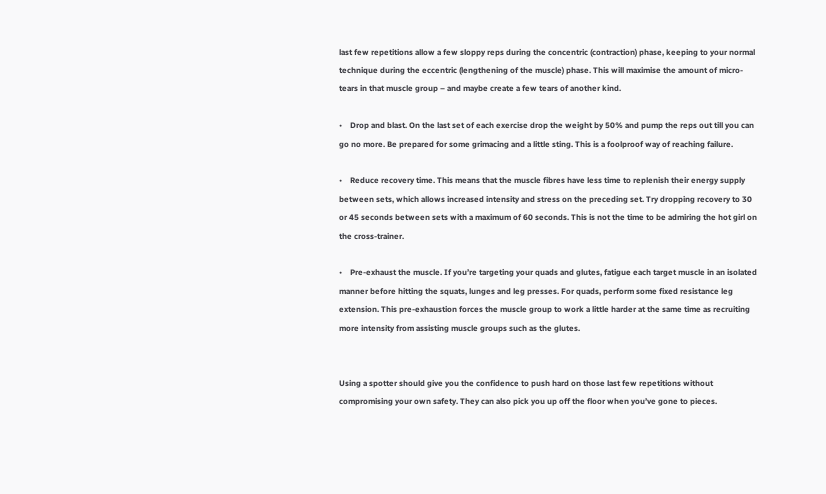last few repetitions allow a few sloppy reps during the concentric (contraction) phase, keeping to your normal technique during the eccentric (lengthening of the muscle) phase. This will maximise the amount of micro-tears in that muscle group – and maybe create a few tears of another kind.

•    Drop and blast. On the last set of each exercise drop the weight by 50% and pump the reps out till you can go no more. Be prepared for some grimacing and a little sting. This is a foolproof way of reaching failure.

•    Reduce recovery time. This means that the muscle fibres have less time to replenish their energy supply between sets, which allows increased intensity and stress on the preceding set. Try dropping recovery to 30 or 45 seconds between sets with a maximum of 60 seconds. This is not the time to be admiring the hot girl on the cross-trainer.

•    Pre-exhaust the muscle. If you’re targeting your quads and glutes, fatigue each target muscle in an isolated manner before hitting the squats, lunges and leg presses. For quads, perform some fixed resistance leg extension. This pre-exhaustion forces the muscle group to work a little harder at the same time as recruiting more intensity from assisting muscle groups such as the glutes.


Using a spotter should give you the confidence to push hard on those last few repetitions without compromising your own safety. They can also pick you up off the floor when you’ve gone to pieces.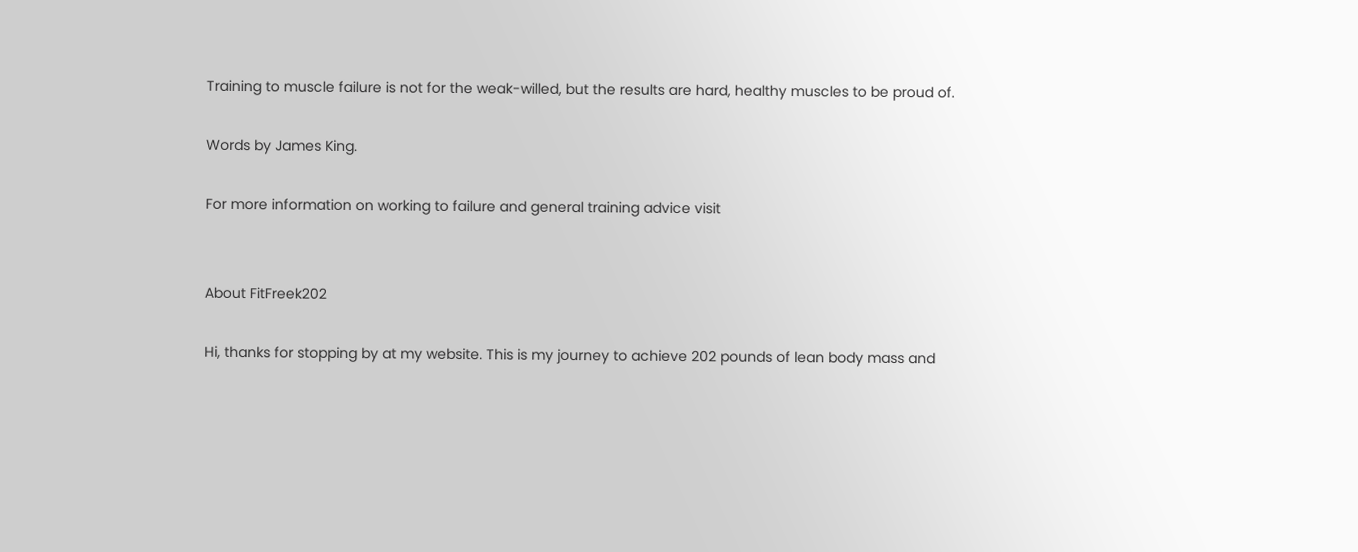Training to muscle failure is not for the weak-willed, but the results are hard, healthy muscles to be proud of.

Words by James King.

For more information on working to failure and general training advice visit


About FitFreek202

Hi, thanks for stopping by at my website. This is my journey to achieve 202 pounds of lean body mass and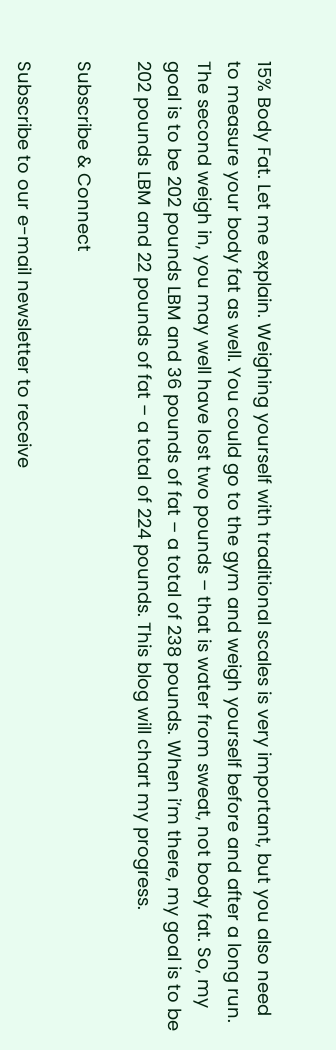15% Body Fat. Let me explain. Weighing yourself with traditional scales is very important, but you also need to measure your body fat as well. You could go to the gym and weigh yourself before and after a long run. The second weigh in, you may well have lost two pounds – that is water from sweat, not body fat. So, my goal is to be 202 pounds LBM and 36 pounds of fat – a total of 238 pounds. When i’m there, my goal is to be 202 pounds LBM and 22 pounds of fat – a total of 224 pounds. This blog will chart my progress.

Subscribe & Connect

Subscribe to our e-mail newsletter to receive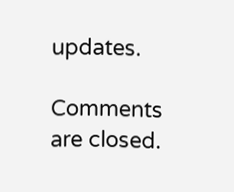updates.

Comments are closed.